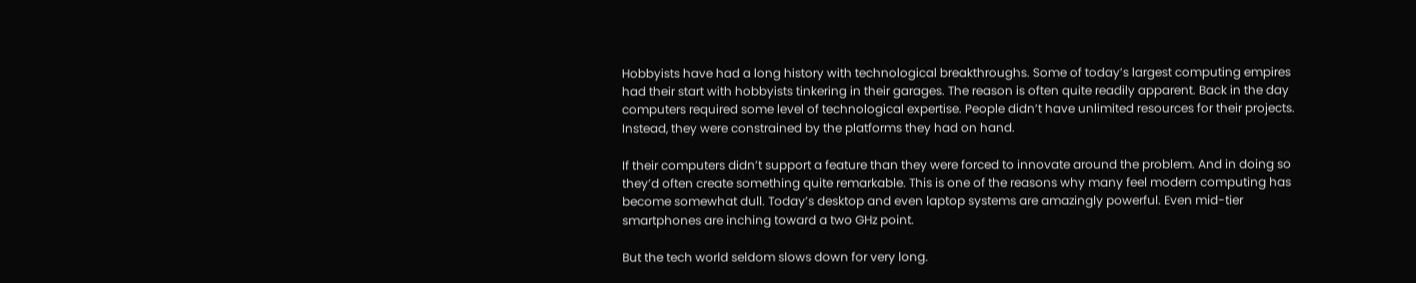Hobbyists have had a long history with technological breakthroughs. Some of today’s largest computing empires had their start with hobbyists tinkering in their garages. The reason is often quite readily apparent. Back in the day computers required some level of technological expertise. People didn’t have unlimited resources for their projects. Instead, they were constrained by the platforms they had on hand.

If their computers didn’t support a feature than they were forced to innovate around the problem. And in doing so they’d often create something quite remarkable. This is one of the reasons why many feel modern computing has become somewhat dull. Today’s desktop and even laptop systems are amazingly powerful. Even mid-tier smartphones are inching toward a two GHz point.

But the tech world seldom slows down for very long.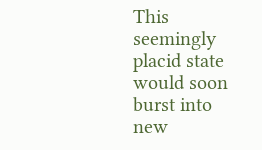This seemingly placid state would soon burst into new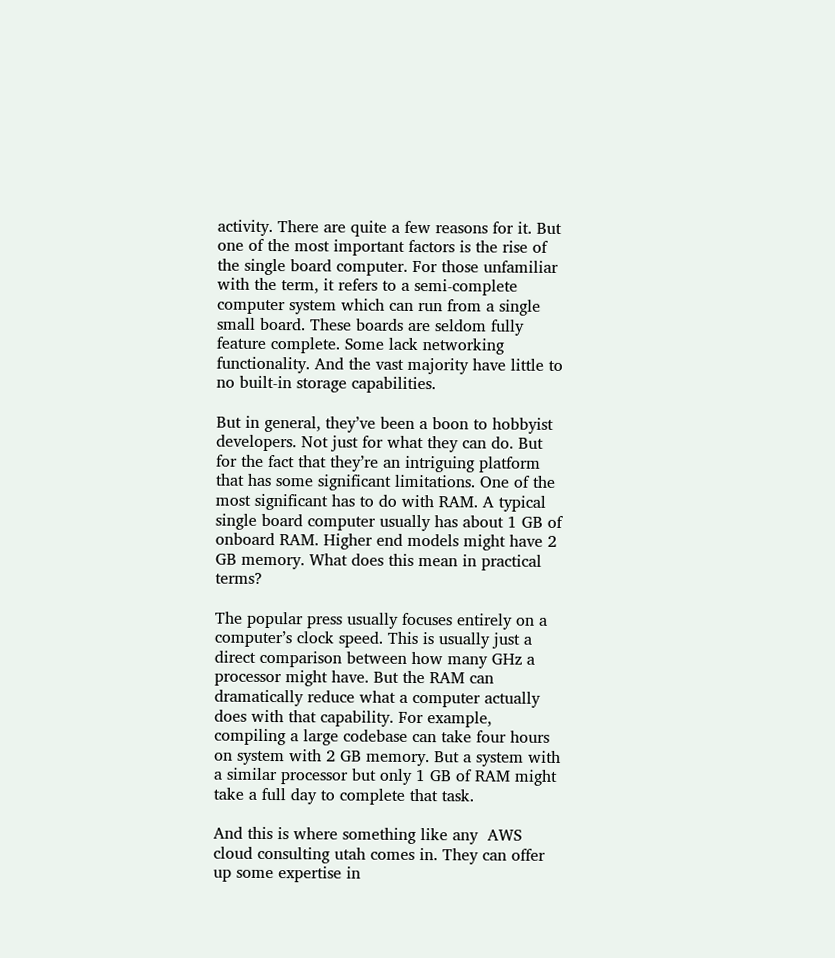activity. There are quite a few reasons for it. But one of the most important factors is the rise of the single board computer. For those unfamiliar with the term, it refers to a semi-complete computer system which can run from a single small board. These boards are seldom fully feature complete. Some lack networking functionality. And the vast majority have little to no built-in storage capabilities.

But in general, they’ve been a boon to hobbyist developers. Not just for what they can do. But for the fact that they’re an intriguing platform that has some significant limitations. One of the most significant has to do with RAM. A typical single board computer usually has about 1 GB of onboard RAM. Higher end models might have 2 GB memory. What does this mean in practical terms?

The popular press usually focuses entirely on a computer’s clock speed. This is usually just a direct comparison between how many GHz a processor might have. But the RAM can dramatically reduce what a computer actually does with that capability. For example, compiling a large codebase can take four hours on system with 2 GB memory. But a system with a similar processor but only 1 GB of RAM might take a full day to complete that task.

And this is where something like any  AWS cloud consulting utah comes in. They can offer up some expertise in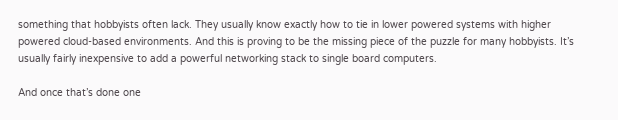something that hobbyists often lack. They usually know exactly how to tie in lower powered systems with higher powered cloud-based environments. And this is proving to be the missing piece of the puzzle for many hobbyists. It’s usually fairly inexpensive to add a powerful networking stack to single board computers.

And once that’s done one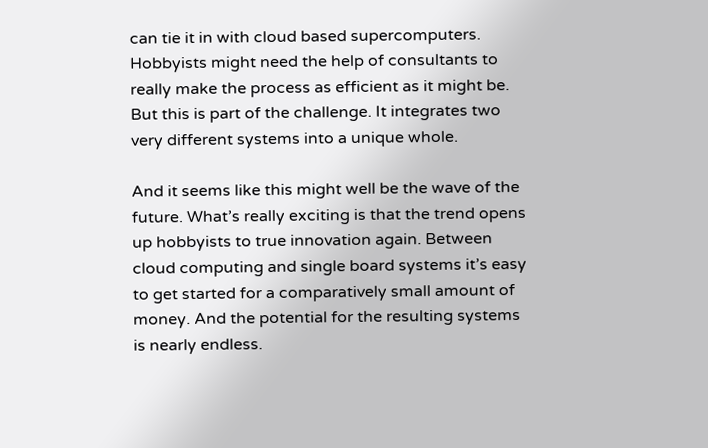can tie it in with cloud based supercomputers. Hobbyists might need the help of consultants to really make the process as efficient as it might be. But this is part of the challenge. It integrates two very different systems into a unique whole.

And it seems like this might well be the wave of the future. What’s really exciting is that the trend opens up hobbyists to true innovation again. Between cloud computing and single board systems it’s easy to get started for a comparatively small amount of money. And the potential for the resulting systems is nearly endless.